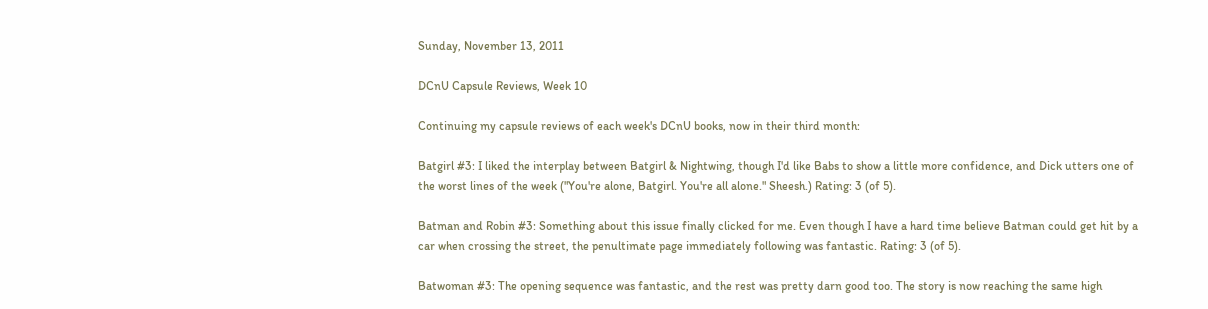Sunday, November 13, 2011

DCnU Capsule Reviews, Week 10

Continuing my capsule reviews of each week's DCnU books, now in their third month:

Batgirl #3: I liked the interplay between Batgirl & Nightwing, though I'd like Babs to show a little more confidence, and Dick utters one of the worst lines of the week ("You're alone, Batgirl. You're all alone." Sheesh.) Rating: 3 (of 5).

Batman and Robin #3: Something about this issue finally clicked for me. Even though I have a hard time believe Batman could get hit by a car when crossing the street, the penultimate page immediately following was fantastic. Rating: 3 (of 5).

Batwoman #3: The opening sequence was fantastic, and the rest was pretty darn good too. The story is now reaching the same high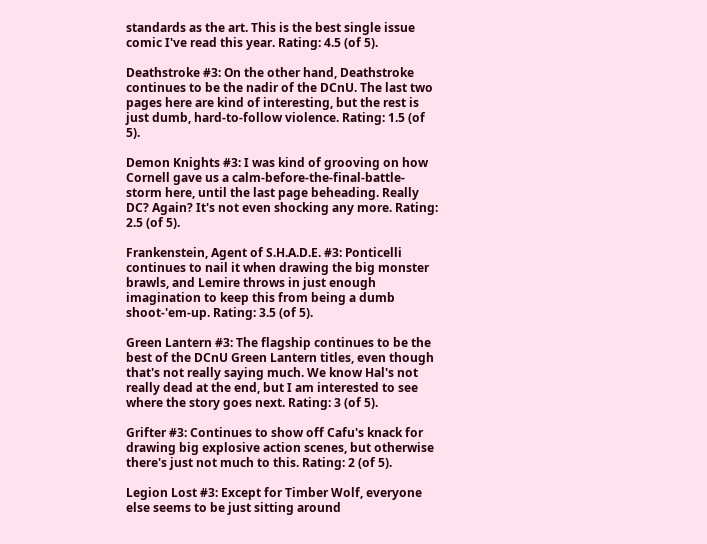standards as the art. This is the best single issue comic I've read this year. Rating: 4.5 (of 5).

Deathstroke #3: On the other hand, Deathstroke continues to be the nadir of the DCnU. The last two pages here are kind of interesting, but the rest is just dumb, hard-to-follow violence. Rating: 1.5 (of 5).

Demon Knights #3: I was kind of grooving on how Cornell gave us a calm-before-the-final-battle-storm here, until the last page beheading. Really DC? Again? It's not even shocking any more. Rating: 2.5 (of 5).

Frankenstein, Agent of S.H.A.D.E. #3: Ponticelli continues to nail it when drawing the big monster brawls, and Lemire throws in just enough imagination to keep this from being a dumb shoot-'em-up. Rating: 3.5 (of 5).

Green Lantern #3: The flagship continues to be the best of the DCnU Green Lantern titles, even though that's not really saying much. We know Hal's not really dead at the end, but I am interested to see where the story goes next. Rating: 3 (of 5).

Grifter #3: Continues to show off Cafu's knack for drawing big explosive action scenes, but otherwise there's just not much to this. Rating: 2 (of 5).

Legion Lost #3: Except for Timber Wolf, everyone else seems to be just sitting around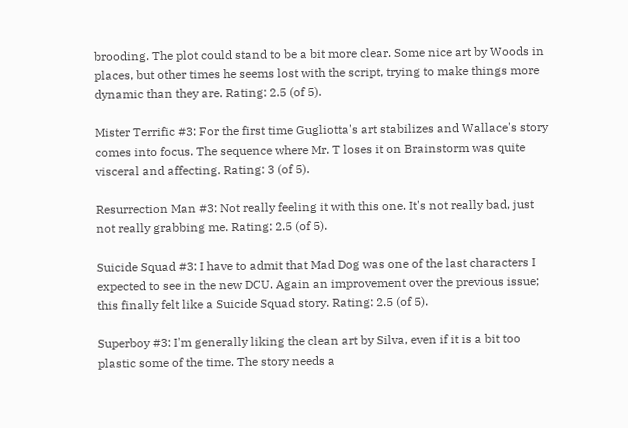brooding. The plot could stand to be a bit more clear. Some nice art by Woods in places, but other times he seems lost with the script, trying to make things more dynamic than they are. Rating: 2.5 (of 5).

Mister Terrific #3: For the first time Gugliotta's art stabilizes and Wallace's story comes into focus. The sequence where Mr. T loses it on Brainstorm was quite visceral and affecting. Rating: 3 (of 5).

Resurrection Man #3: Not really feeling it with this one. It's not really bad, just not really grabbing me. Rating: 2.5 (of 5).

Suicide Squad #3: I have to admit that Mad Dog was one of the last characters I expected to see in the new DCU. Again an improvement over the previous issue; this finally felt like a Suicide Squad story. Rating: 2.5 (of 5).

Superboy #3: I'm generally liking the clean art by Silva, even if it is a bit too plastic some of the time. The story needs a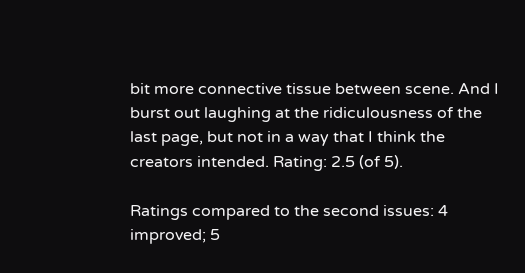bit more connective tissue between scene. And I burst out laughing at the ridiculousness of the last page, but not in a way that I think the creators intended. Rating: 2.5 (of 5).

Ratings compared to the second issues: 4 improved; 5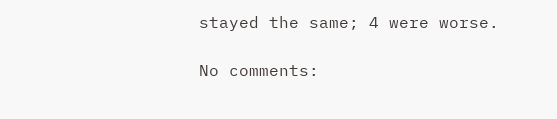stayed the same; 4 were worse.

No comments: